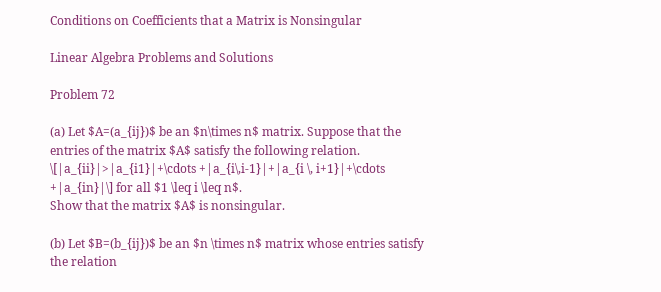Conditions on Coefficients that a Matrix is Nonsingular

Linear Algebra Problems and Solutions

Problem 72

(a) Let $A=(a_{ij})$ be an $n\times n$ matrix. Suppose that the entries of the matrix $A$ satisfy the following relation.
\[|a_{ii}|>|a_{i1}|+\cdots +|a_{i\,i-1}|+|a_{i \, i+1}|+\cdots +|a_{in}|\] for all $1 \leq i \leq n$.
Show that the matrix $A$ is nonsingular.

(b) Let $B=(b_{ij})$ be an $n \times n$ matrix whose entries satisfy the relation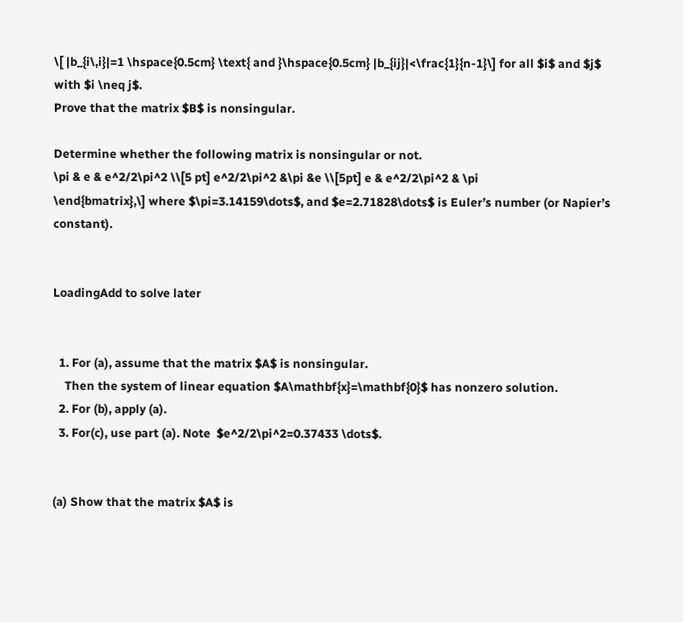\[ |b_{i\,i}|=1 \hspace{0.5cm} \text{ and }\hspace{0.5cm} |b_{ij}|<\frac{1}{n-1}\] for all $i$ and $j$ with $i \neq j$.
Prove that the matrix $B$ is nonsingular.

Determine whether the following matrix is nonsingular or not.
\pi & e & e^2/2\pi^2 \\[5 pt] e^2/2\pi^2 &\pi &e \\[5pt] e & e^2/2\pi^2 & \pi
\end{bmatrix},\] where $\pi=3.14159\dots$, and $e=2.71828\dots$ is Euler’s number (or Napier’s constant).


LoadingAdd to solve later


  1. For (a), assume that the matrix $A$ is nonsingular.
    Then the system of linear equation $A\mathbf{x}=\mathbf{0}$ has nonzero solution.
  2. For (b), apply (a).
  3. For(c), use part (a). Note  $e^2/2\pi^2=0.37433 \dots$.


(a) Show that the matrix $A$ is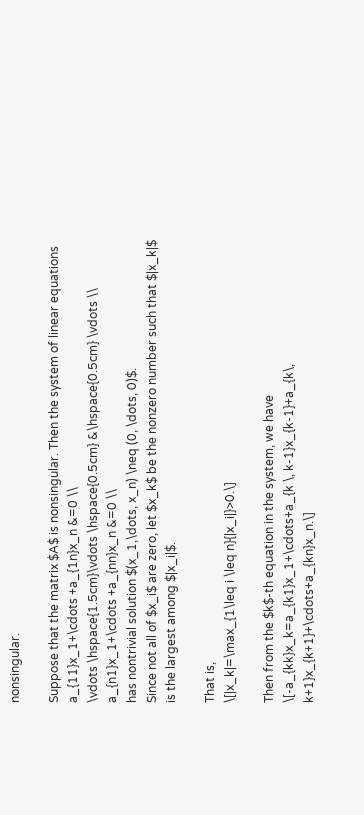nonsingular.

Suppose that the matrix $A$ is nonsingular. Then the system of linear equations
a_{11}x_1+\cdots +a_{1n}x_n &=0 \\
\vdots \hspace{1.5cm}\vdots \hspace{0.5cm} &\hspace{0.5cm} \vdots \\
a_{n1}x_1+\cdots +a_{nn}x_n &=0 \\
has nontrivial solution $(x_1,\dots, x_n) \neq (0, \dots, 0)$.
Since not all of $x_i$ are zero, let $x_k$ be the nonzero number such that $|x_k|$ is the largest among $|x_i|$.

That is,
\[|x_k|=\max_{1\leq i \leq n}{|x_i|}>0.\]

Then from the $k$-th equation in the system, we have
\[-a_{kk}x_k=a_{k1}x_1+\cdots+a_{k \, k-1}x_{k-1}+a_{k\, k+1}x_{k+1}+\cdots+a_{kn}x_n.\]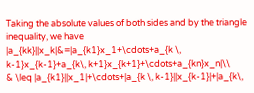Taking the absolute values of both sides and by the triangle inequality, we have
|a_{kk}||x_k|&=|a_{k1}x_1+\cdots+a_{k \, k-1}x_{k-1}+a_{k\, k+1}x_{k+1}+\cdots+a_{kn}x_n|\\
& \leq |a_{k1}||x_1|+\cdots+|a_{k \, k-1}||x_{k-1}|+|a_{k\,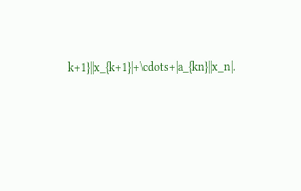k+1}||x_{k+1}|+\cdots+|a_{kn}||x_n|.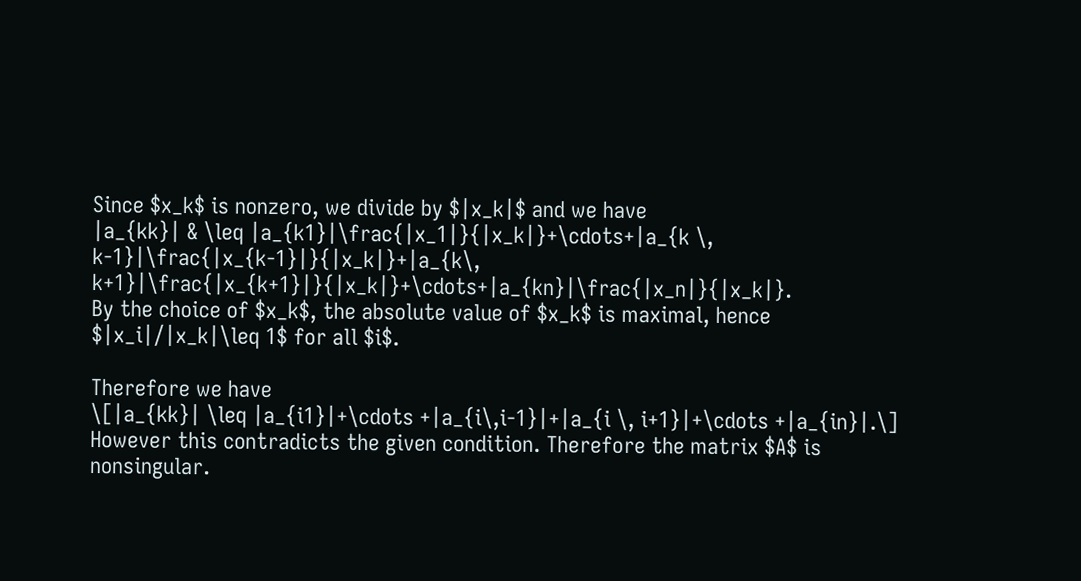Since $x_k$ is nonzero, we divide by $|x_k|$ and we have
|a_{kk}| & \leq |a_{k1}|\frac{|x_1|}{|x_k|}+\cdots+|a_{k \, k-1}|\frac{|x_{k-1}|}{|x_k|}+|a_{k\, k+1}|\frac{|x_{k+1}|}{|x_k|}+\cdots+|a_{kn}|\frac{|x_n|}{|x_k|}.
By the choice of $x_k$, the absolute value of $x_k$ is maximal, hence $|x_i|/|x_k|\leq 1$ for all $i$.

Therefore we have
\[|a_{kk}| \leq |a_{i1}|+\cdots +|a_{i\,i-1}|+|a_{i \, i+1}|+\cdots +|a_{in}|.\] However this contradicts the given condition. Therefore the matrix $A$ is nonsingular.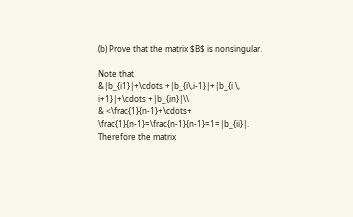(b) Prove that the matrix $B$ is nonsingular.

Note that
&|b_{i1}|+\cdots +|b_{i\,i-1}|+|b_{i \, i+1}|+\cdots +|b_{in}|\\
& <\frac{1}{n-1}+\cdots+ \frac{1}{n-1}=\frac{n-1}{n-1}=1=|b_{ii}|.
Therefore the matrix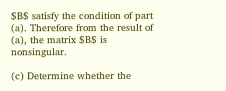$B$ satisfy the condition of part (a). Therefore from the result of (a), the matrix $B$ is nonsingular.

(c) Determine whether the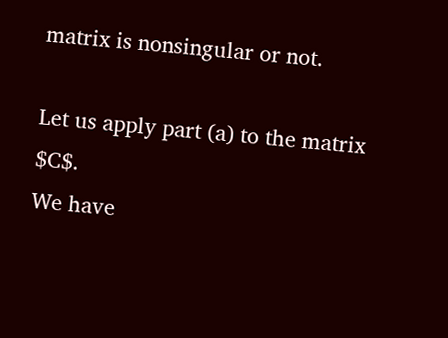matrix is nonsingular or not.

Let us apply part (a) to the matrix $C$.
We have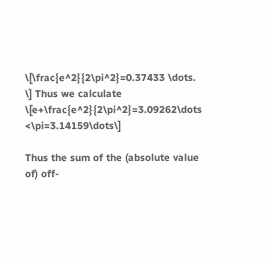\[\frac{e^2}{2\pi^2}=0.37433 \dots. \] Thus we calculate
\[e+\frac{e^2}{2\pi^2}=3.09262\dots <\pi=3.14159\dots\]

Thus the sum of the (absolute value of) off-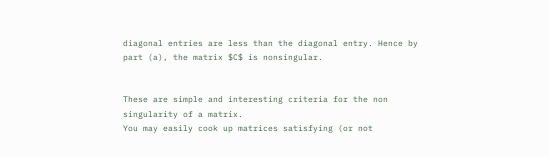diagonal entries are less than the diagonal entry. Hence by part (a), the matrix $C$ is nonsingular.


These are simple and interesting criteria for the non singularity of a matrix.
You may easily cook up matrices satisfying (or not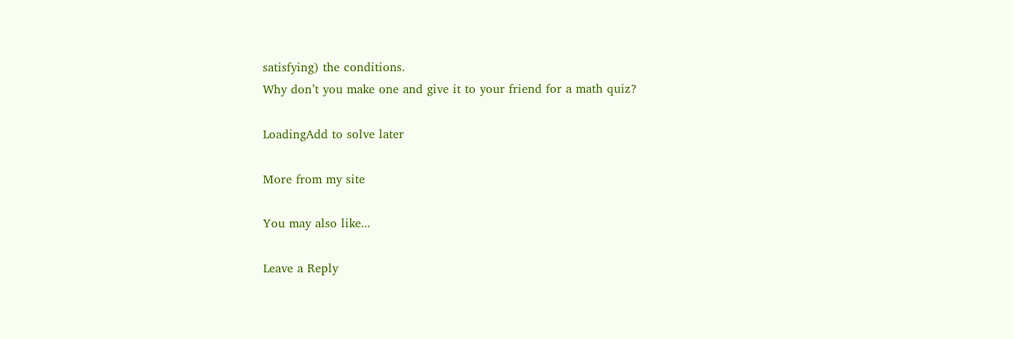satisfying) the conditions.
Why don’t you make one and give it to your friend for a math quiz?

LoadingAdd to solve later

More from my site

You may also like...

Leave a Reply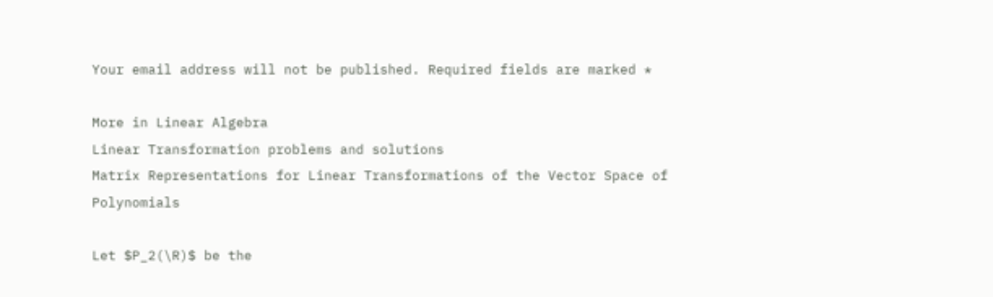Your email address will not be published. Required fields are marked *

More in Linear Algebra
Linear Transformation problems and solutions
Matrix Representations for Linear Transformations of the Vector Space of Polynomials

Let $P_2(\R)$ be the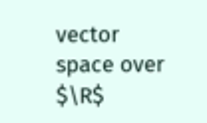vector space over $\R$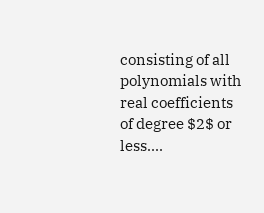consisting of all polynomials with real coefficients of degree $2$ or less....